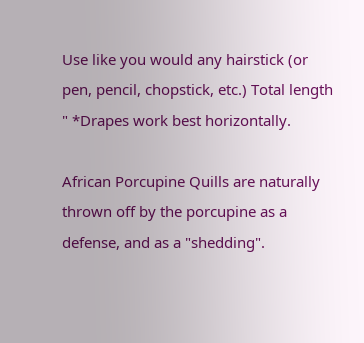Use like you would any hairstick (or pen, pencil, chopstick, etc.) Total length " *Drapes work best horizontally.

African Porcupine Quills are naturally thrown off by the porcupine as a defense, and as a "shedding".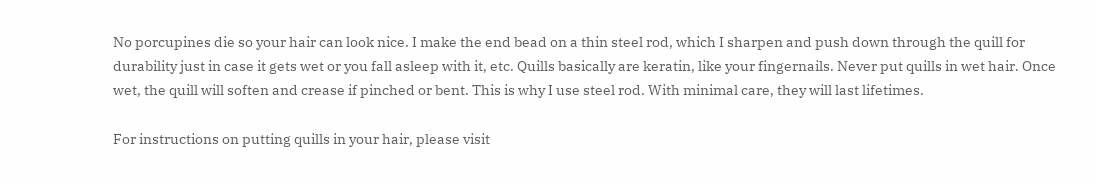No porcupines die so your hair can look nice. I make the end bead on a thin steel rod, which I sharpen and push down through the quill for durability just in case it gets wet or you fall asleep with it, etc. Quills basically are keratin, like your fingernails. Never put quills in wet hair. Once wet, the quill will soften and crease if pinched or bent. This is why I use steel rod. With minimal care, they will last lifetimes.

For instructions on putting quills in your hair, please visit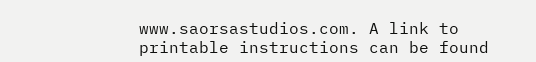www.saorsastudios.com. A link to printable instructions can be found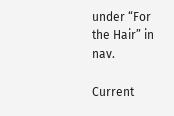under “For the Hair” in nav.

Current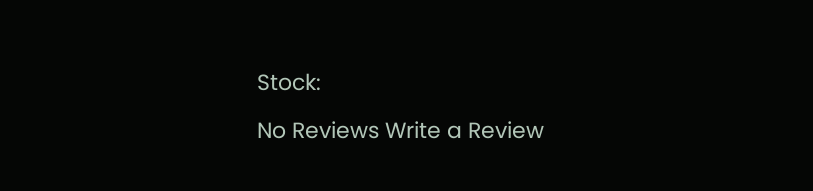Stock:

No Reviews Write a Review